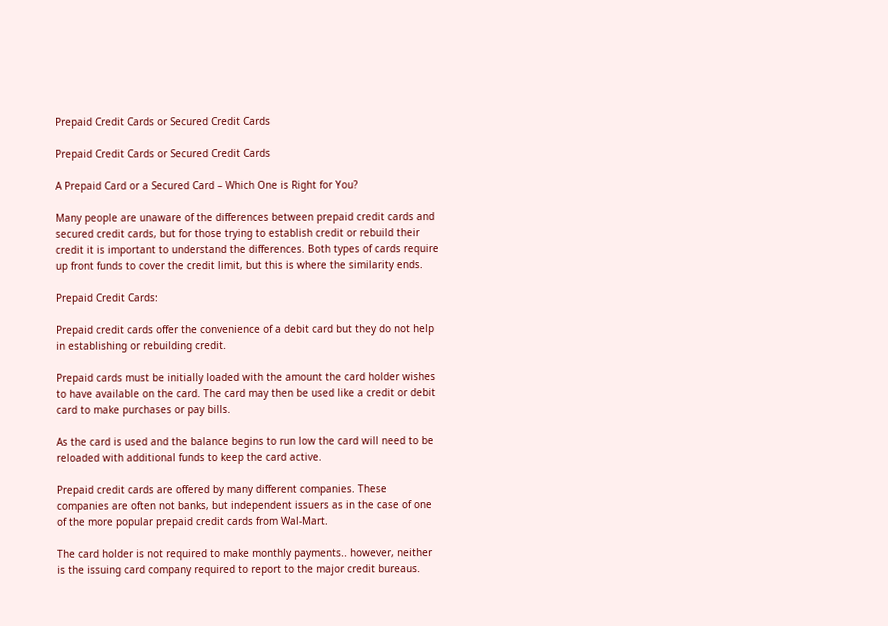Prepaid Credit Cards or Secured Credit Cards

Prepaid Credit Cards or Secured Credit Cards

A Prepaid Card or a Secured Card – Which One is Right for You?

Many people are unaware of the differences between prepaid credit cards and secured credit cards, but for those trying to establish credit or rebuild their credit it is important to understand the differences. Both types of cards require up front funds to cover the credit limit, but this is where the similarity ends.

Prepaid Credit Cards:

Prepaid credit cards offer the convenience of a debit card but they do not help in establishing or rebuilding credit.

Prepaid cards must be initially loaded with the amount the card holder wishes to have available on the card. The card may then be used like a credit or debit card to make purchases or pay bills.

As the card is used and the balance begins to run low the card will need to be reloaded with additional funds to keep the card active.

Prepaid credit cards are offered by many different companies. These companies are often not banks, but independent issuers as in the case of one of the more popular prepaid credit cards from Wal-Mart.

The card holder is not required to make monthly payments.. however, neither is the issuing card company required to report to the major credit bureaus.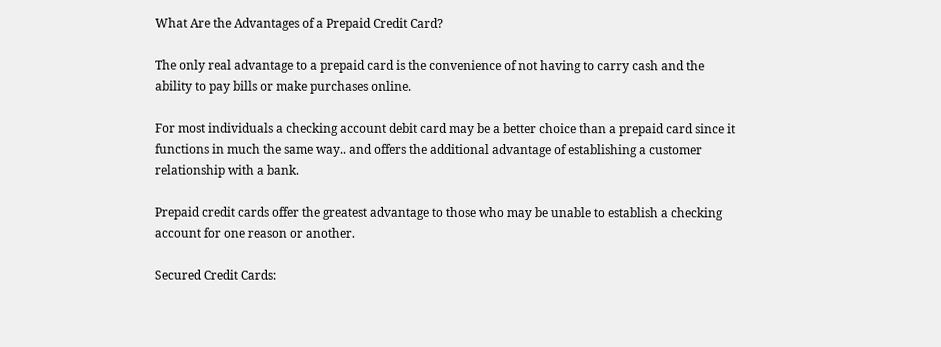What Are the Advantages of a Prepaid Credit Card?

The only real advantage to a prepaid card is the convenience of not having to carry cash and the ability to pay bills or make purchases online.

For most individuals a checking account debit card may be a better choice than a prepaid card since it functions in much the same way.. and offers the additional advantage of establishing a customer relationship with a bank.

Prepaid credit cards offer the greatest advantage to those who may be unable to establish a checking account for one reason or another.

Secured Credit Cards: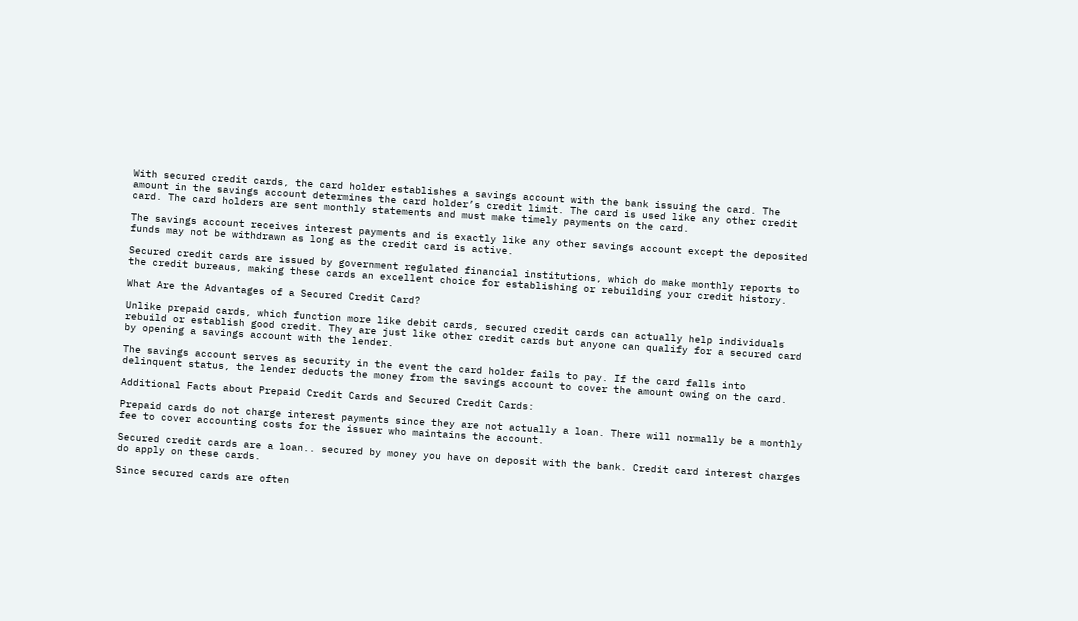With secured credit cards, the card holder establishes a savings account with the bank issuing the card. The amount in the savings account determines the card holder’s credit limit. The card is used like any other credit card. The card holders are sent monthly statements and must make timely payments on the card.

The savings account receives interest payments and is exactly like any other savings account except the deposited funds may not be withdrawn as long as the credit card is active.

Secured credit cards are issued by government regulated financial institutions, which do make monthly reports to the credit bureaus, making these cards an excellent choice for establishing or rebuilding your credit history.

What Are the Advantages of a Secured Credit Card?

Unlike prepaid cards, which function more like debit cards, secured credit cards can actually help individuals rebuild or establish good credit. They are just like other credit cards but anyone can qualify for a secured card by opening a savings account with the lender.

The savings account serves as security in the event the card holder fails to pay. If the card falls into delinquent status, the lender deducts the money from the savings account to cover the amount owing on the card.

Additional Facts about Prepaid Credit Cards and Secured Credit Cards:

Prepaid cards do not charge interest payments since they are not actually a loan. There will normally be a monthly fee to cover accounting costs for the issuer who maintains the account.

Secured credit cards are a loan.. secured by money you have on deposit with the bank. Credit card interest charges do apply on these cards.

Since secured cards are often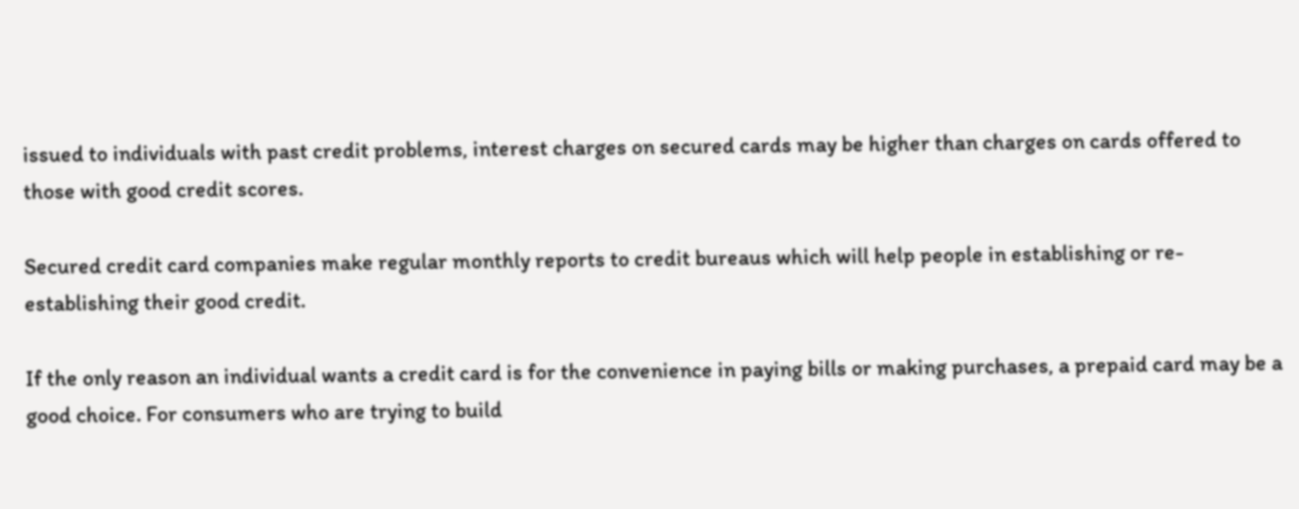issued to individuals with past credit problems, interest charges on secured cards may be higher than charges on cards offered to those with good credit scores.

Secured credit card companies make regular monthly reports to credit bureaus which will help people in establishing or re-establishing their good credit.

If the only reason an individual wants a credit card is for the convenience in paying bills or making purchases, a prepaid card may be a good choice. For consumers who are trying to build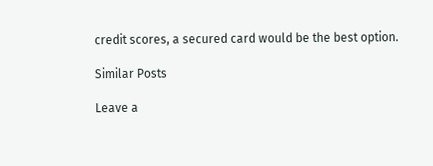credit scores, a secured card would be the best option.

Similar Posts

Leave a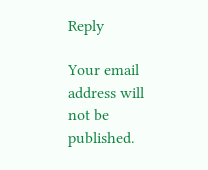Reply

Your email address will not be published.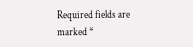Required fields are marked *